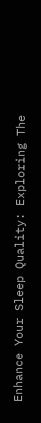Enhance Your Sleep Quality: Exploring The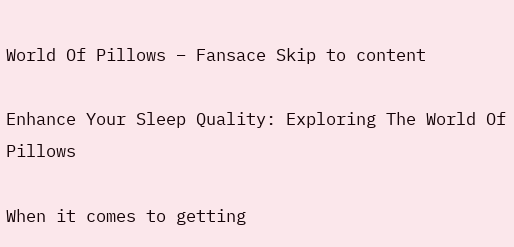World Of Pillows – Fansace Skip to content

Enhance Your Sleep Quality: Exploring The World Of Pillows

When it comes to getting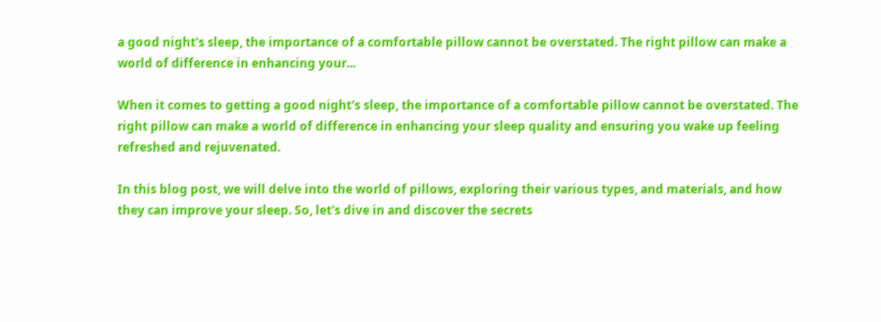a good night's sleep, the importance of a comfortable pillow cannot be overstated. The right pillow can make a world of difference in enhancing your...

When it comes to getting a good night's sleep, the importance of a comfortable pillow cannot be overstated. The right pillow can make a world of difference in enhancing your sleep quality and ensuring you wake up feeling refreshed and rejuvenated.

In this blog post, we will delve into the world of pillows, exploring their various types, and materials, and how they can improve your sleep. So, let's dive in and discover the secrets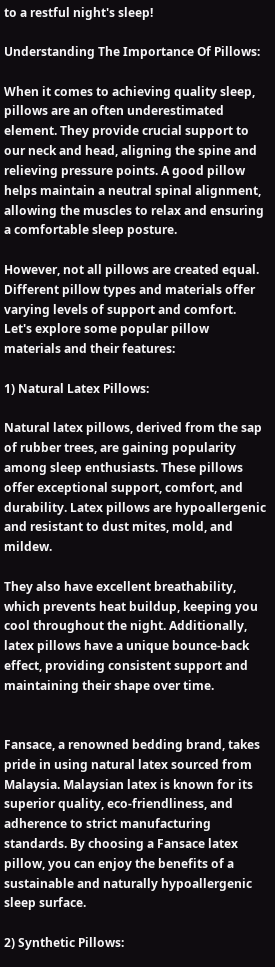to a restful night's sleep!

Understanding The Importance Of Pillows:

When it comes to achieving quality sleep, pillows are an often underestimated element. They provide crucial support to our neck and head, aligning the spine and relieving pressure points. A good pillow helps maintain a neutral spinal alignment, allowing the muscles to relax and ensuring a comfortable sleep posture.

However, not all pillows are created equal. Different pillow types and materials offer varying levels of support and comfort. Let's explore some popular pillow materials and their features:

1) Natural Latex Pillows:

Natural latex pillows, derived from the sap of rubber trees, are gaining popularity among sleep enthusiasts. These pillows offer exceptional support, comfort, and durability. Latex pillows are hypoallergenic and resistant to dust mites, mold, and mildew.

They also have excellent breathability, which prevents heat buildup, keeping you cool throughout the night. Additionally, latex pillows have a unique bounce-back effect, providing consistent support and maintaining their shape over time.


Fansace, a renowned bedding brand, takes pride in using natural latex sourced from Malaysia. Malaysian latex is known for its superior quality, eco-friendliness, and adherence to strict manufacturing standards. By choosing a Fansace latex pillow, you can enjoy the benefits of a sustainable and naturally hypoallergenic sleep surface.

2) Synthetic Pillows: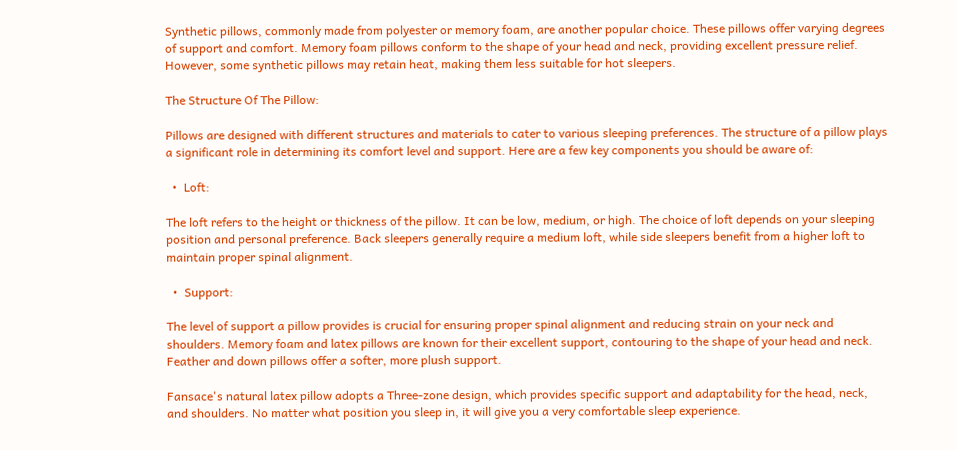Synthetic pillows, commonly made from polyester or memory foam, are another popular choice. These pillows offer varying degrees of support and comfort. Memory foam pillows conform to the shape of your head and neck, providing excellent pressure relief. However, some synthetic pillows may retain heat, making them less suitable for hot sleepers.

The Structure Of The Pillow:

Pillows are designed with different structures and materials to cater to various sleeping preferences. The structure of a pillow plays a significant role in determining its comfort level and support. Here are a few key components you should be aware of:

  •  Loft:

The loft refers to the height or thickness of the pillow. It can be low, medium, or high. The choice of loft depends on your sleeping position and personal preference. Back sleepers generally require a medium loft, while side sleepers benefit from a higher loft to maintain proper spinal alignment.

  •  Support:

The level of support a pillow provides is crucial for ensuring proper spinal alignment and reducing strain on your neck and shoulders. Memory foam and latex pillows are known for their excellent support, contouring to the shape of your head and neck. Feather and down pillows offer a softer, more plush support.

Fansace's natural latex pillow adopts a Three-zone design, which provides specific support and adaptability for the head, neck, and shoulders. No matter what position you sleep in, it will give you a very comfortable sleep experience.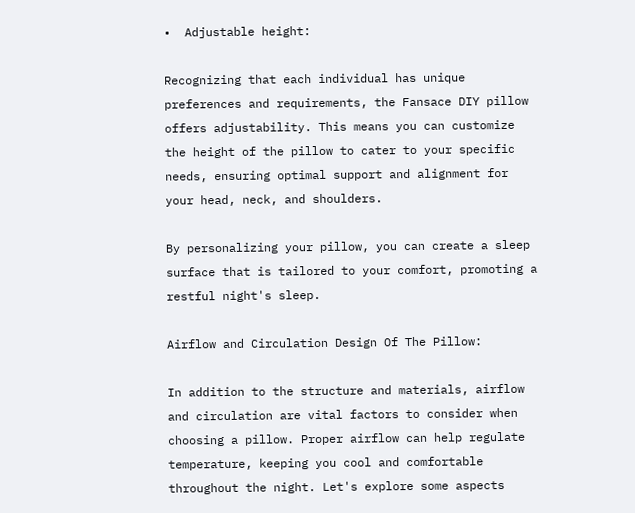•  Adjustable height:

Recognizing that each individual has unique preferences and requirements, the Fansace DIY pillow offers adjustability. This means you can customize the height of the pillow to cater to your specific needs, ensuring optimal support and alignment for your head, neck, and shoulders.

By personalizing your pillow, you can create a sleep surface that is tailored to your comfort, promoting a restful night's sleep.

Airflow and Circulation Design Of The Pillow:

In addition to the structure and materials, airflow and circulation are vital factors to consider when choosing a pillow. Proper airflow can help regulate temperature, keeping you cool and comfortable throughout the night. Let's explore some aspects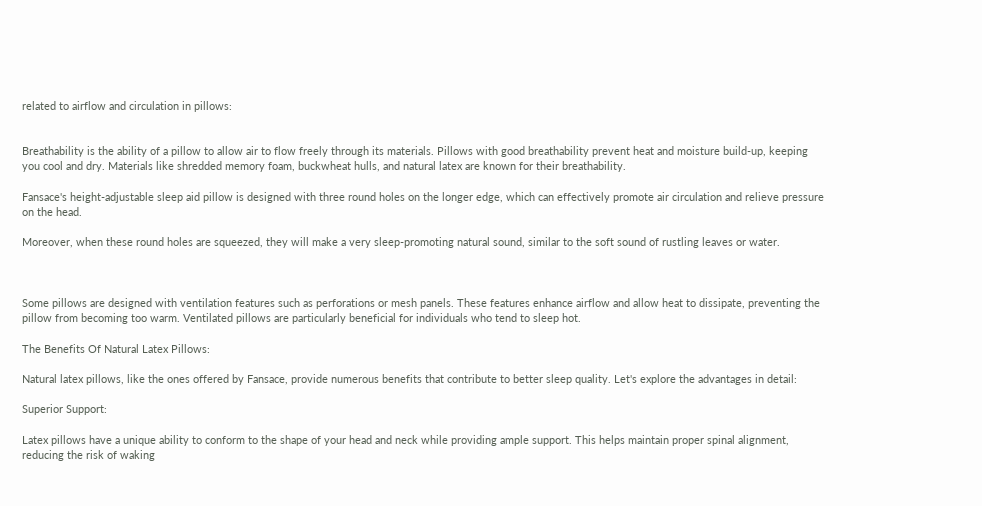related to airflow and circulation in pillows:


Breathability is the ability of a pillow to allow air to flow freely through its materials. Pillows with good breathability prevent heat and moisture build-up, keeping you cool and dry. Materials like shredded memory foam, buckwheat hulls, and natural latex are known for their breathability.

Fansace's height-adjustable sleep aid pillow is designed with three round holes on the longer edge, which can effectively promote air circulation and relieve pressure on the head.

Moreover, when these round holes are squeezed, they will make a very sleep-promoting natural sound, similar to the soft sound of rustling leaves or water.



Some pillows are designed with ventilation features such as perforations or mesh panels. These features enhance airflow and allow heat to dissipate, preventing the pillow from becoming too warm. Ventilated pillows are particularly beneficial for individuals who tend to sleep hot.

The Benefits Of Natural Latex Pillows:

Natural latex pillows, like the ones offered by Fansace, provide numerous benefits that contribute to better sleep quality. Let's explore the advantages in detail:

Superior Support:

Latex pillows have a unique ability to conform to the shape of your head and neck while providing ample support. This helps maintain proper spinal alignment, reducing the risk of waking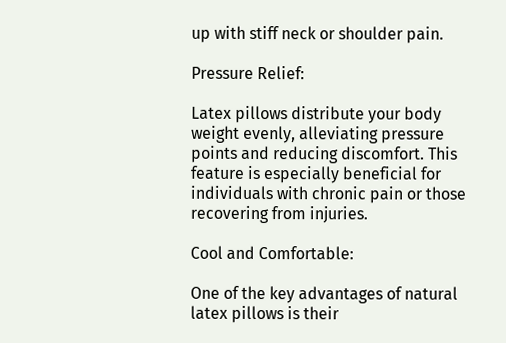up with stiff neck or shoulder pain.

Pressure Relief:

Latex pillows distribute your body weight evenly, alleviating pressure points and reducing discomfort. This feature is especially beneficial for individuals with chronic pain or those recovering from injuries.

Cool and Comfortable:

One of the key advantages of natural latex pillows is their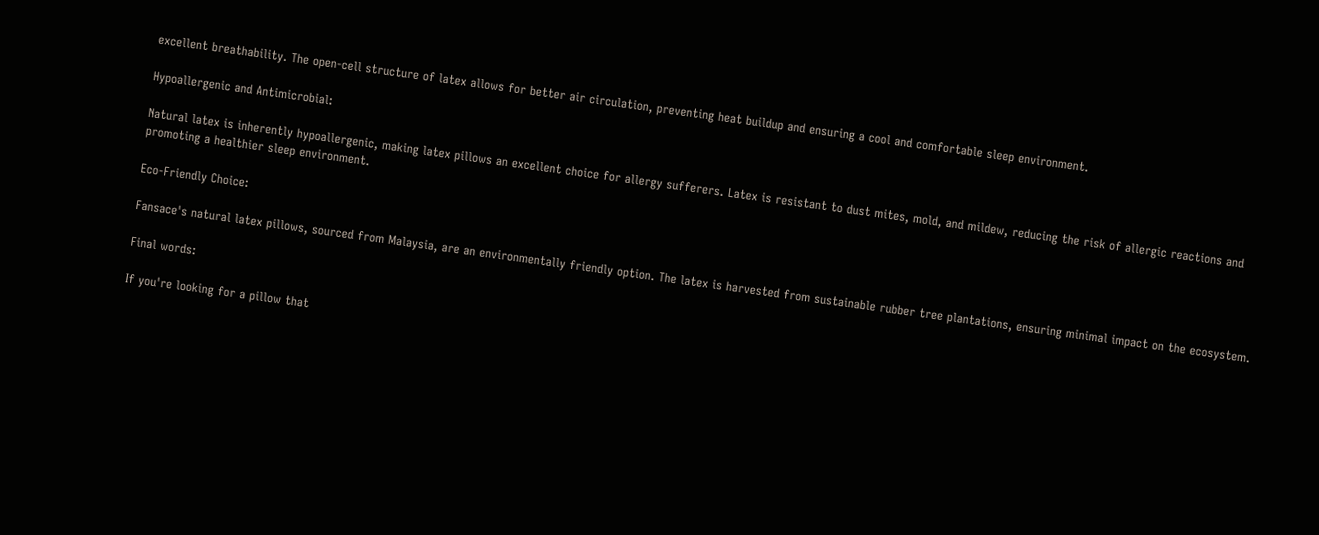excellent breathability. The open-cell structure of latex allows for better air circulation, preventing heat buildup and ensuring a cool and comfortable sleep environment.

Hypoallergenic and Antimicrobial:

Natural latex is inherently hypoallergenic, making latex pillows an excellent choice for allergy sufferers. Latex is resistant to dust mites, mold, and mildew, reducing the risk of allergic reactions and promoting a healthier sleep environment.

Eco-Friendly Choice:

Fansace's natural latex pillows, sourced from Malaysia, are an environmentally friendly option. The latex is harvested from sustainable rubber tree plantations, ensuring minimal impact on the ecosystem.

Final words:

If you're looking for a pillow that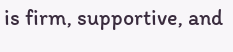is firm, supportive, and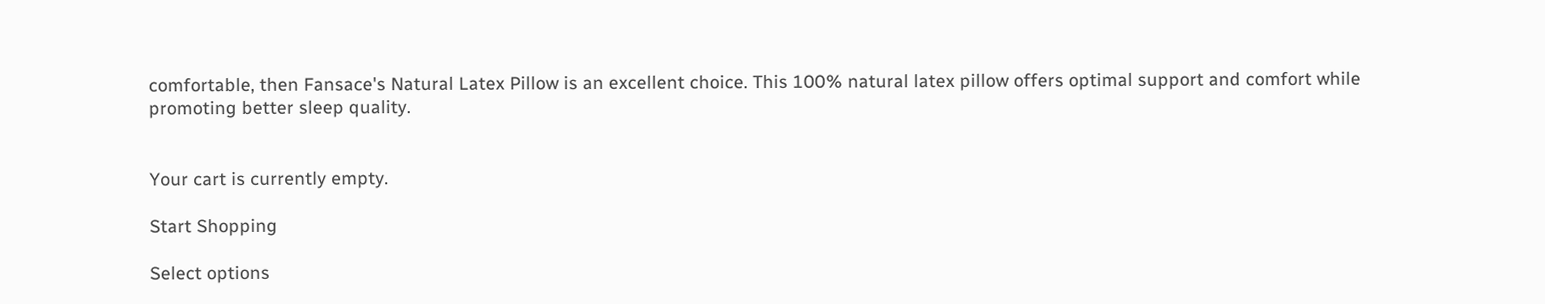comfortable, then Fansace's Natural Latex Pillow is an excellent choice. This 100% natural latex pillow offers optimal support and comfort while promoting better sleep quality.


Your cart is currently empty.

Start Shopping

Select options